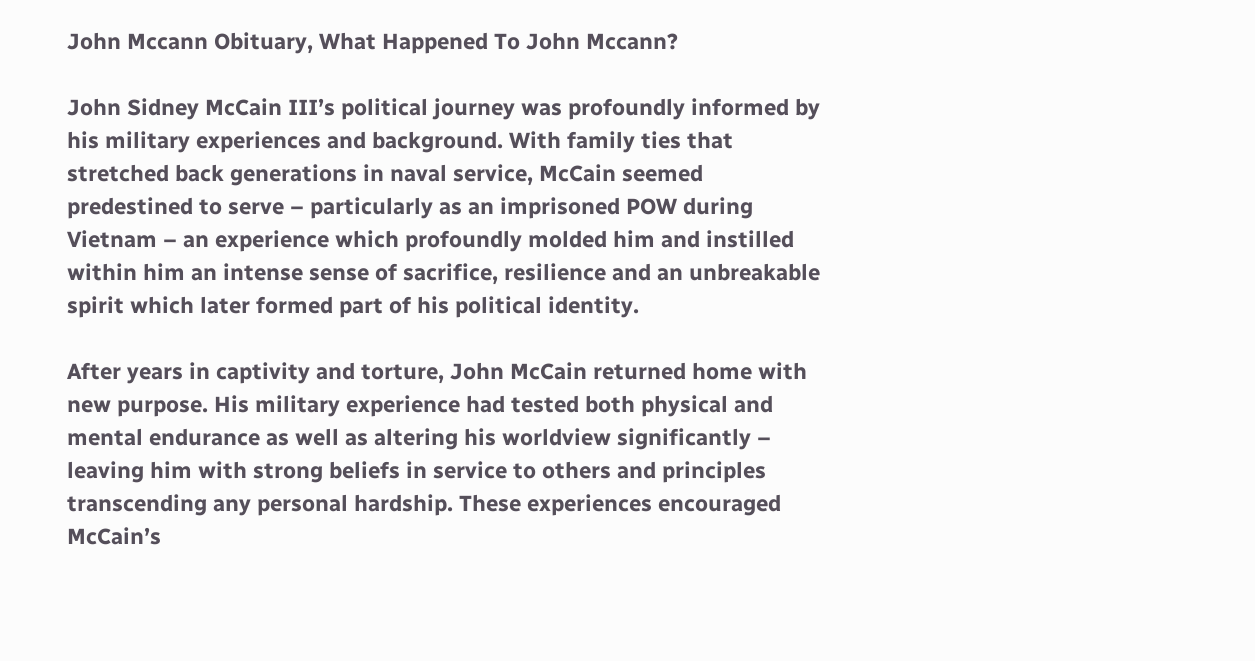John Mccann Obituary, What Happened To John Mccann?

John Sidney McCain III’s political journey was profoundly informed by his military experiences and background. With family ties that stretched back generations in naval service, McCain seemed predestined to serve – particularly as an imprisoned POW during Vietnam – an experience which profoundly molded him and instilled within him an intense sense of sacrifice, resilience and an unbreakable spirit which later formed part of his political identity.

After years in captivity and torture, John McCain returned home with new purpose. His military experience had tested both physical and mental endurance as well as altering his worldview significantly – leaving him with strong beliefs in service to others and principles transcending any personal hardship. These experiences encouraged McCain’s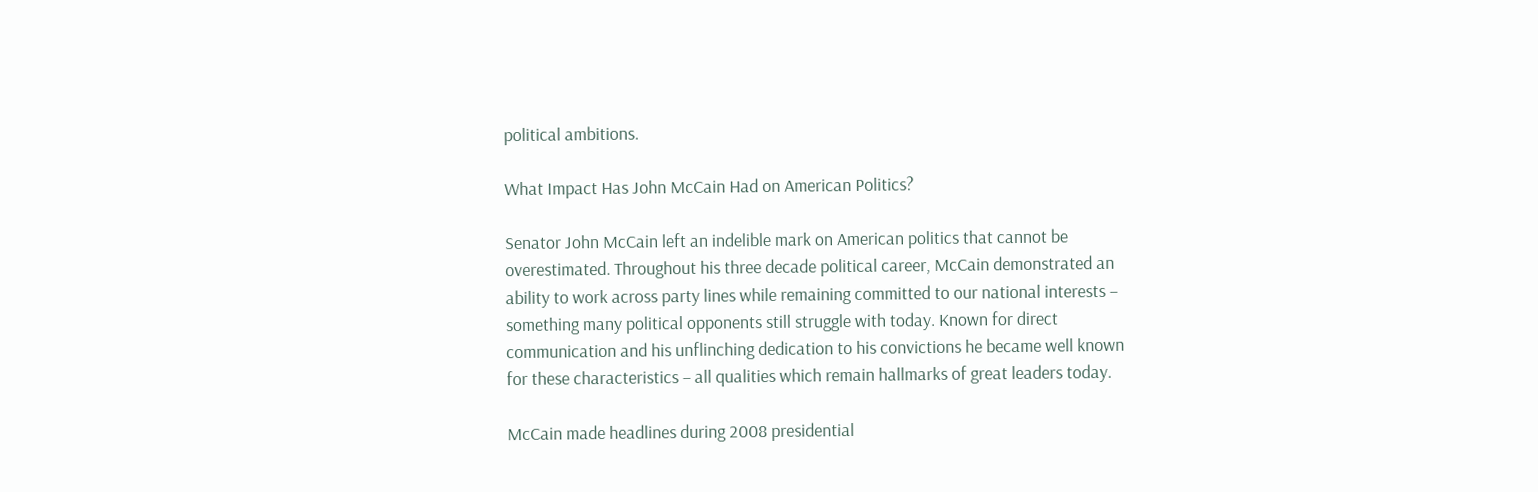political ambitions.

What Impact Has John McCain Had on American Politics?

Senator John McCain left an indelible mark on American politics that cannot be overestimated. Throughout his three decade political career, McCain demonstrated an ability to work across party lines while remaining committed to our national interests – something many political opponents still struggle with today. Known for direct communication and his unflinching dedication to his convictions he became well known for these characteristics – all qualities which remain hallmarks of great leaders today.

McCain made headlines during 2008 presidential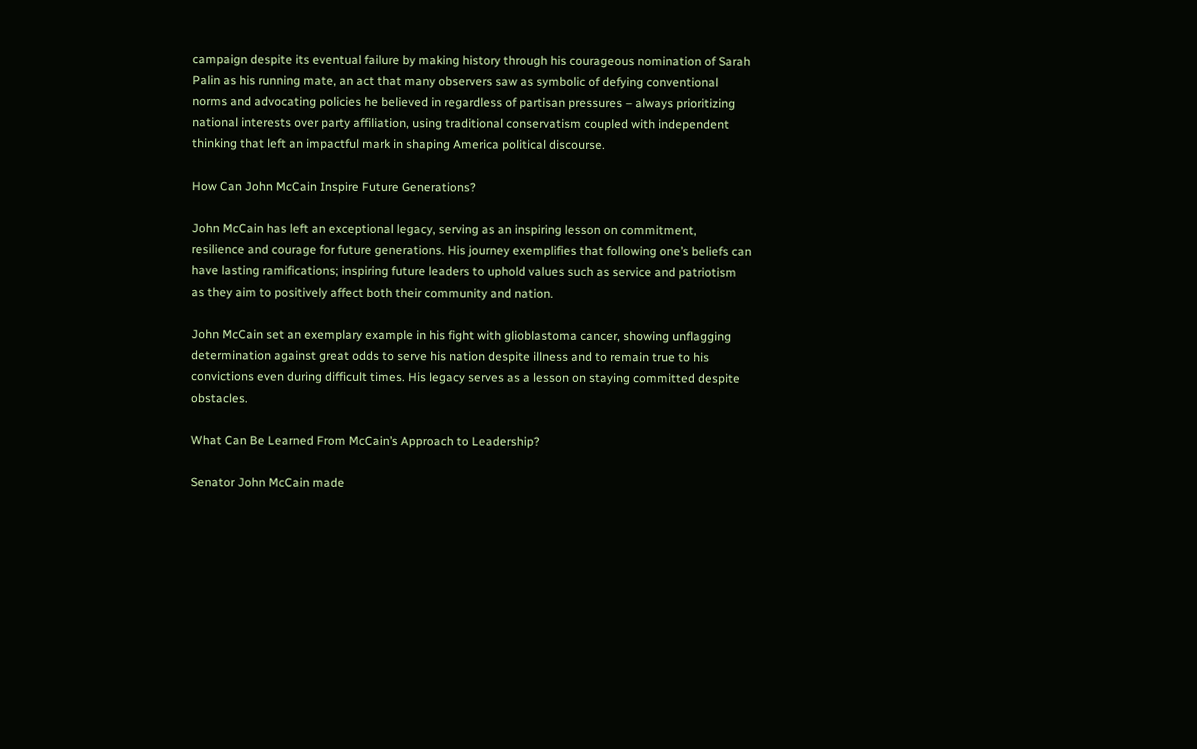campaign despite its eventual failure by making history through his courageous nomination of Sarah Palin as his running mate, an act that many observers saw as symbolic of defying conventional norms and advocating policies he believed in regardless of partisan pressures – always prioritizing national interests over party affiliation, using traditional conservatism coupled with independent thinking that left an impactful mark in shaping America political discourse.

How Can John McCain Inspire Future Generations?

John McCain has left an exceptional legacy, serving as an inspiring lesson on commitment, resilience and courage for future generations. His journey exemplifies that following one’s beliefs can have lasting ramifications; inspiring future leaders to uphold values such as service and patriotism as they aim to positively affect both their community and nation.

John McCain set an exemplary example in his fight with glioblastoma cancer, showing unflagging determination against great odds to serve his nation despite illness and to remain true to his convictions even during difficult times. His legacy serves as a lesson on staying committed despite obstacles.

What Can Be Learned From McCain’s Approach to Leadership?

Senator John McCain made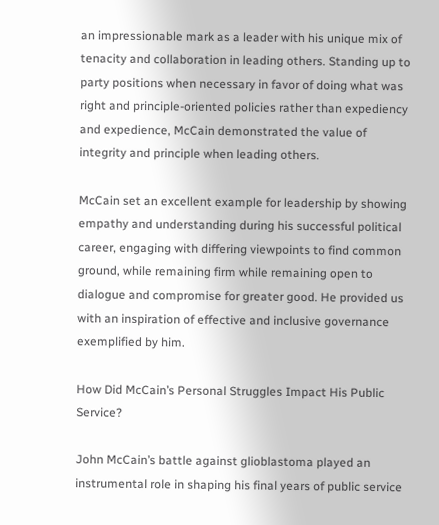an impressionable mark as a leader with his unique mix of tenacity and collaboration in leading others. Standing up to party positions when necessary in favor of doing what was right and principle-oriented policies rather than expediency and expedience, McCain demonstrated the value of integrity and principle when leading others.

McCain set an excellent example for leadership by showing empathy and understanding during his successful political career, engaging with differing viewpoints to find common ground, while remaining firm while remaining open to dialogue and compromise for greater good. He provided us with an inspiration of effective and inclusive governance exemplified by him.

How Did McCain’s Personal Struggles Impact His Public Service?

John McCain’s battle against glioblastoma played an instrumental role in shaping his final years of public service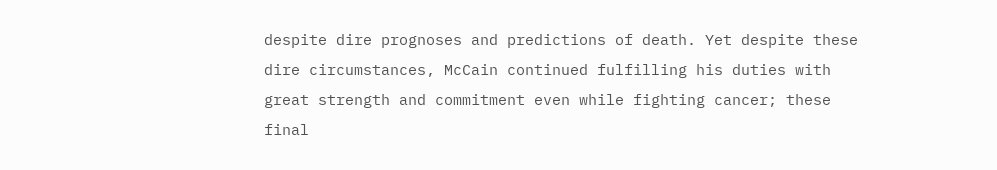despite dire prognoses and predictions of death. Yet despite these dire circumstances, McCain continued fulfilling his duties with great strength and commitment even while fighting cancer; these final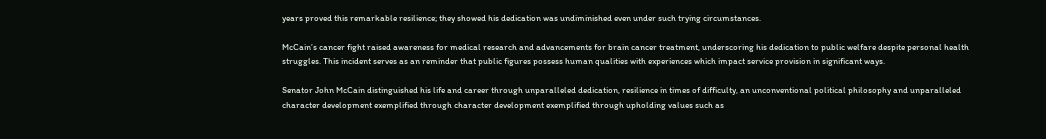years proved this remarkable resilience; they showed his dedication was undiminished even under such trying circumstances.

McCain’s cancer fight raised awareness for medical research and advancements for brain cancer treatment, underscoring his dedication to public welfare despite personal health struggles. This incident serves as an reminder that public figures possess human qualities with experiences which impact service provision in significant ways.

Senator John McCain distinguished his life and career through unparalleled dedication, resilience in times of difficulty, an unconventional political philosophy and unparalleled character development exemplified through character development exemplified through upholding values such as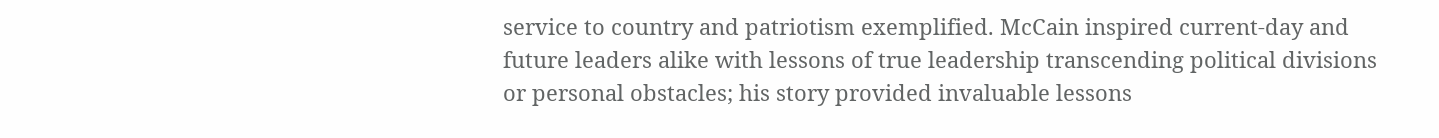service to country and patriotism exemplified. McCain inspired current-day and future leaders alike with lessons of true leadership transcending political divisions or personal obstacles; his story provided invaluable lessons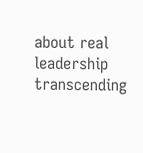about real leadership transcending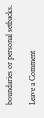boundaries or personal setbacks.

Leave a Comment